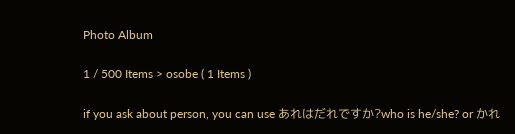Photo Album

1 / 500 Items > osobe ( 1 Items )

if you ask about person, you can use あれはだれですか?who is he/she? or かれ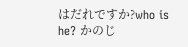はだれですか?who is he? かのじ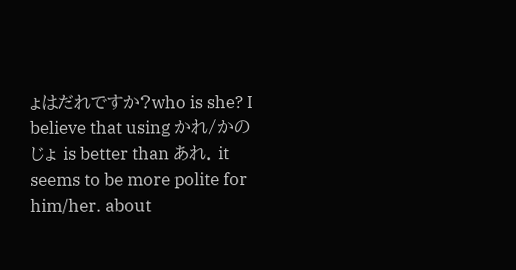ょはだれですか?who is she? I believe that using かれ/かのじょ is better than あれ. it seems to be more polite for him/her. about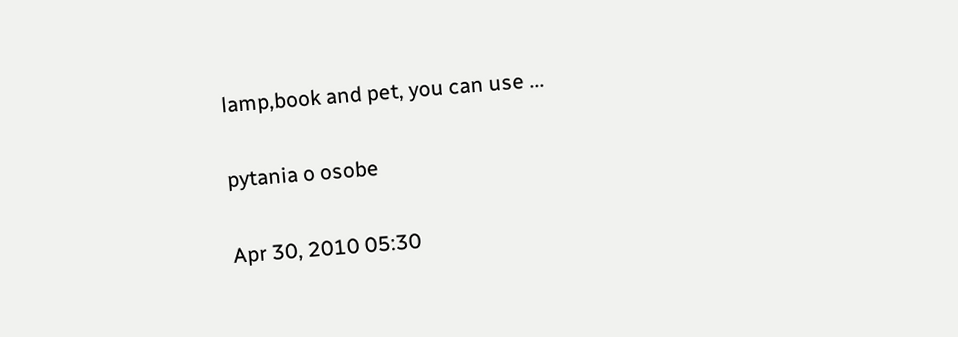lamp,book and pet, you can use ...

pytania o osobe

Apr 30, 2010 05:30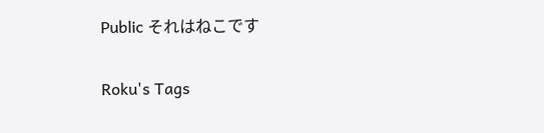Public それはねこです

Roku's Tags